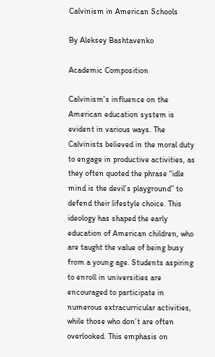Calvinism in American Schools

By Aleksey Bashtavenko

Academic Composition

Calvinism’s influence on the American education system is evident in various ways. The Calvinists believed in the moral duty to engage in productive activities, as they often quoted the phrase “idle mind is the devil’s playground” to defend their lifestyle choice. This ideology has shaped the early education of American children, who are taught the value of being busy from a young age. Students aspiring to enroll in universities are encouraged to participate in numerous extracurricular activities, while those who don’t are often overlooked. This emphasis on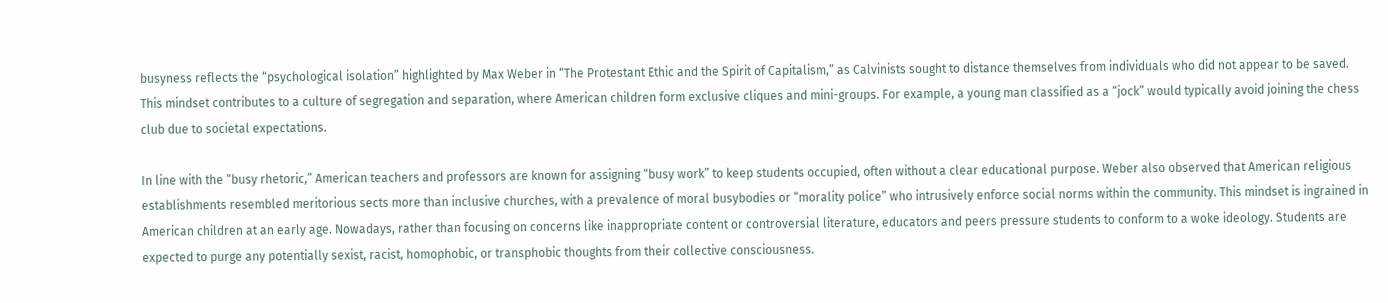busyness reflects the “psychological isolation” highlighted by Max Weber in “The Protestant Ethic and the Spirit of Capitalism,” as Calvinists sought to distance themselves from individuals who did not appear to be saved. This mindset contributes to a culture of segregation and separation, where American children form exclusive cliques and mini-groups. For example, a young man classified as a “jock” would typically avoid joining the chess club due to societal expectations.

In line with the “busy rhetoric,” American teachers and professors are known for assigning “busy work” to keep students occupied, often without a clear educational purpose. Weber also observed that American religious establishments resembled meritorious sects more than inclusive churches, with a prevalence of moral busybodies or “morality police” who intrusively enforce social norms within the community. This mindset is ingrained in American children at an early age. Nowadays, rather than focusing on concerns like inappropriate content or controversial literature, educators and peers pressure students to conform to a woke ideology. Students are expected to purge any potentially sexist, racist, homophobic, or transphobic thoughts from their collective consciousness.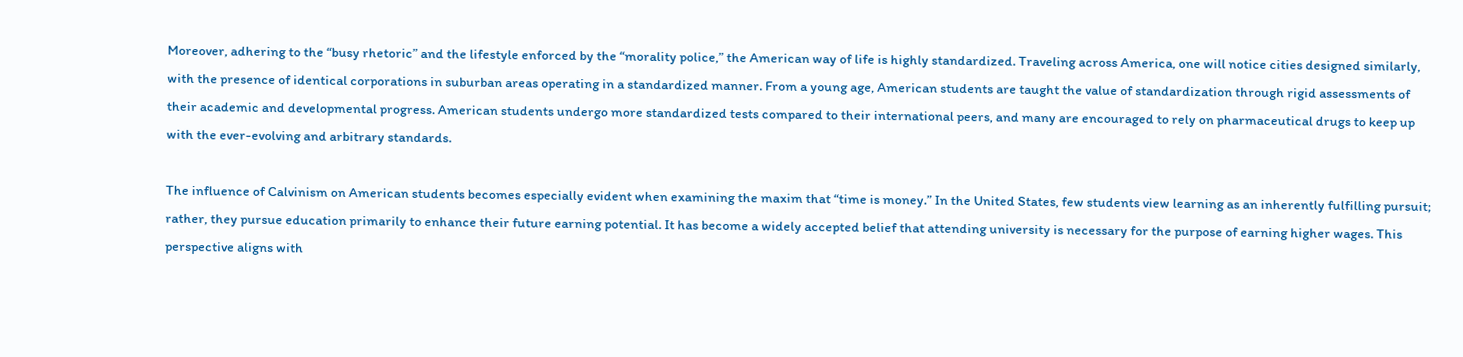Moreover, adhering to the “busy rhetoric” and the lifestyle enforced by the “morality police,” the American way of life is highly standardized. Traveling across America, one will notice cities designed similarly, with the presence of identical corporations in suburban areas operating in a standardized manner. From a young age, American students are taught the value of standardization through rigid assessments of their academic and developmental progress. American students undergo more standardized tests compared to their international peers, and many are encouraged to rely on pharmaceutical drugs to keep up with the ever-evolving and arbitrary standards.

The influence of Calvinism on American students becomes especially evident when examining the maxim that “time is money.” In the United States, few students view learning as an inherently fulfilling pursuit; rather, they pursue education primarily to enhance their future earning potential. It has become a widely accepted belief that attending university is necessary for the purpose of earning higher wages. This perspective aligns with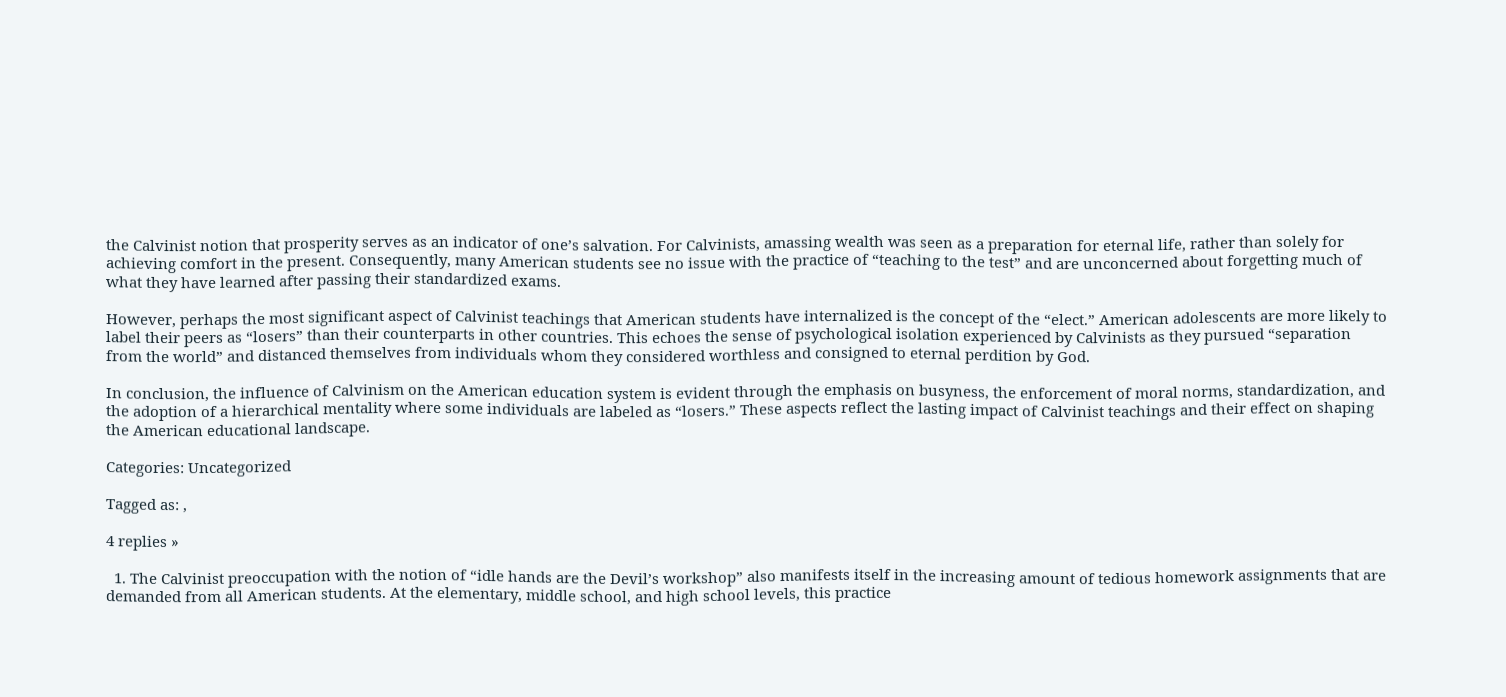the Calvinist notion that prosperity serves as an indicator of one’s salvation. For Calvinists, amassing wealth was seen as a preparation for eternal life, rather than solely for achieving comfort in the present. Consequently, many American students see no issue with the practice of “teaching to the test” and are unconcerned about forgetting much of what they have learned after passing their standardized exams.

However, perhaps the most significant aspect of Calvinist teachings that American students have internalized is the concept of the “elect.” American adolescents are more likely to label their peers as “losers” than their counterparts in other countries. This echoes the sense of psychological isolation experienced by Calvinists as they pursued “separation from the world” and distanced themselves from individuals whom they considered worthless and consigned to eternal perdition by God.

In conclusion, the influence of Calvinism on the American education system is evident through the emphasis on busyness, the enforcement of moral norms, standardization, and the adoption of a hierarchical mentality where some individuals are labeled as “losers.” These aspects reflect the lasting impact of Calvinist teachings and their effect on shaping the American educational landscape.

Categories: Uncategorized

Tagged as: ,

4 replies »

  1. The Calvinist preoccupation with the notion of “idle hands are the Devil’s workshop” also manifests itself in the increasing amount of tedious homework assignments that are demanded from all American students. At the elementary, middle school, and high school levels, this practice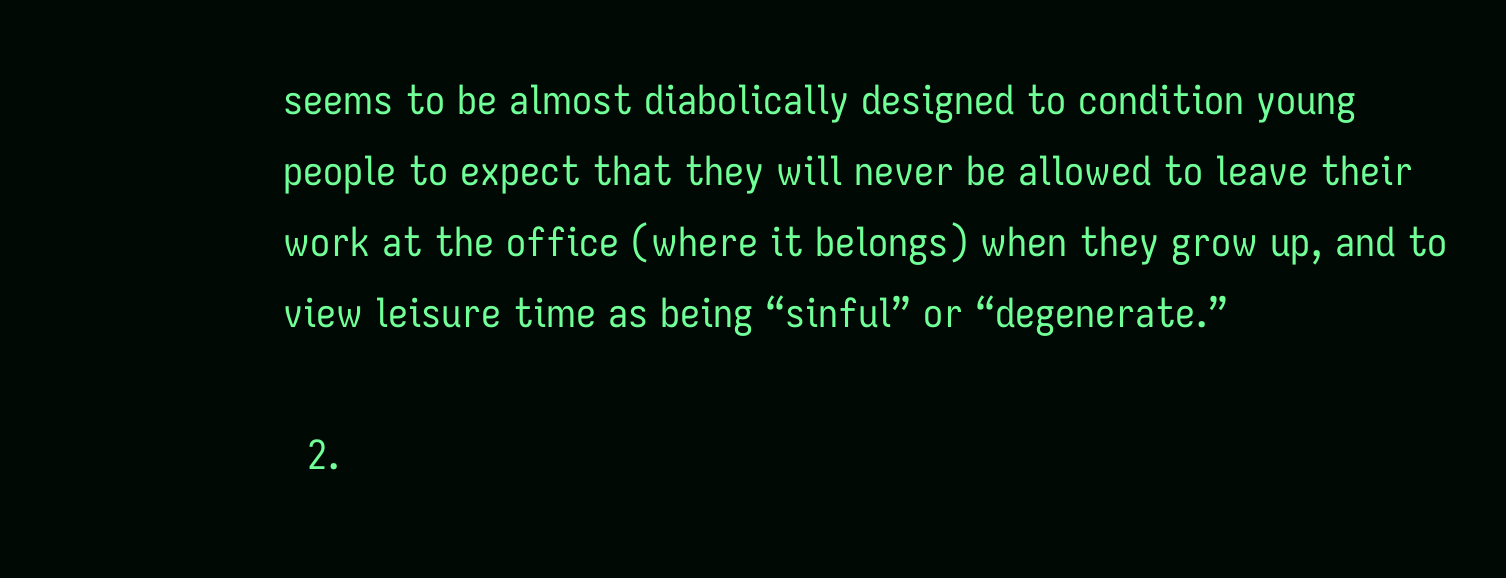seems to be almost diabolically designed to condition young people to expect that they will never be allowed to leave their work at the office (where it belongs) when they grow up, and to view leisure time as being “sinful” or “degenerate.”

  2.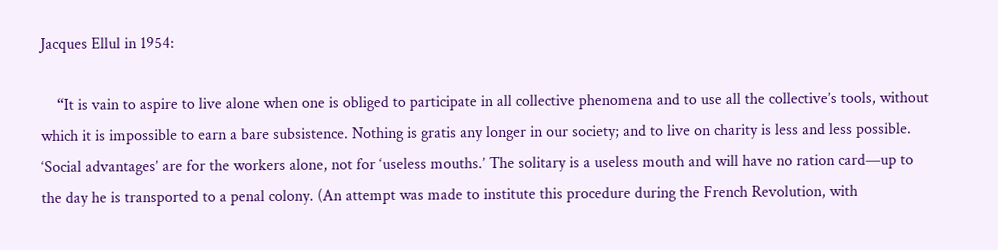Jacques Ellul in 1954:

    “It is vain to aspire to live alone when one is obliged to participate in all collective phenomena and to use all the collective’s tools, without which it is impossible to earn a bare subsistence. Nothing is gratis any longer in our society; and to live on charity is less and less possible. ‘Social advantages’ are for the workers alone, not for ‘useless mouths.’ The solitary is a useless mouth and will have no ration card—up to the day he is transported to a penal colony. (An attempt was made to institute this procedure during the French Revolution, with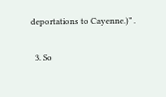deportations to Cayenne.)” .

  3. So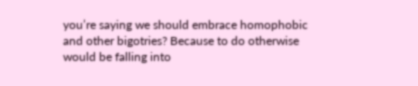you’re saying we should embrace homophobic and other bigotries? Because to do otherwise would be falling into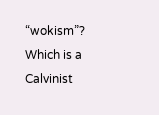“wokism”? Which is a Calvinist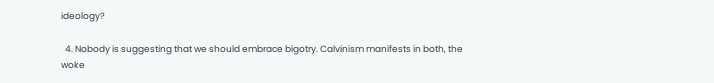ideology?

  4. Nobody is suggesting that we should embrace bigotry. Calvinism manifests in both, the woke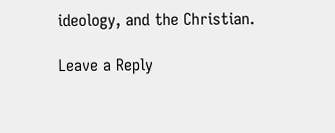ideology, and the Christian.

Leave a Reply